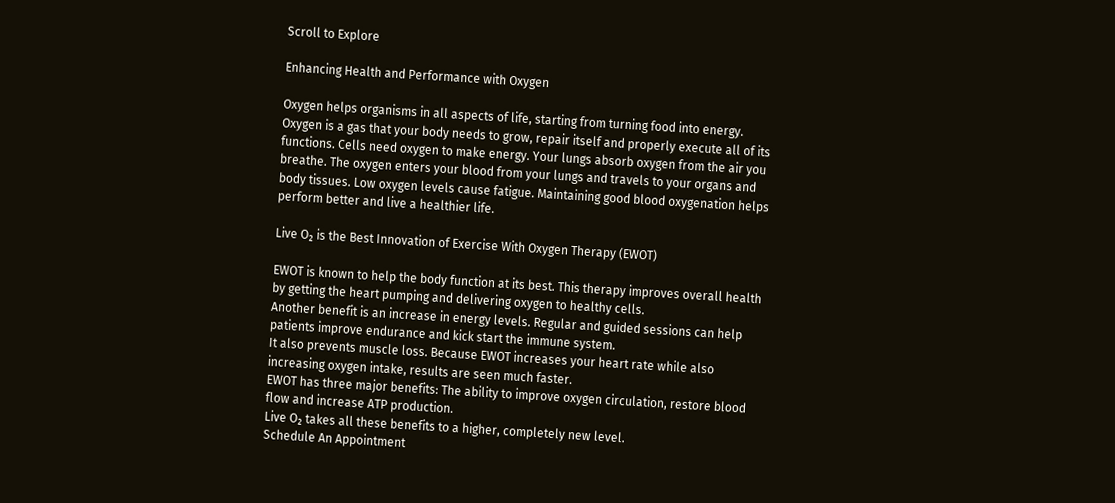Scroll to Explore

Enhancing Health and Performance with Oxygen

Oxygen helps organisms in all aspects of life, starting from turning food into energy. Oxygen is a gas that your body needs to grow, repair itself and properly execute all of its functions. Cells need oxygen to make energy. Your lungs absorb oxygen from the air you breathe. The oxygen enters your blood from your lungs and travels to your organs and body tissues. Low oxygen levels cause fatigue. Maintaining good blood oxygenation helps perform better and live a healthier life.

Live O₂ is the Best Innovation of Exercise With Oxygen Therapy (EWOT)

EWOT is known to help the body function at its best. This therapy improves overall health by getting the heart pumping and delivering oxygen to healthy cells.
Another benefit is an increase in energy levels. Regular and guided sessions can help patients improve endurance and kick start the immune system.
It also prevents muscle loss. Because EWOT increases your heart rate while also increasing oxygen intake, results are seen much faster.
EWOT has three major benefits: The ability to improve oxygen circulation, restore blood flow and increase ATP production.
Live O₂ takes all these benefits to a higher, completely new level.
Schedule An Appointment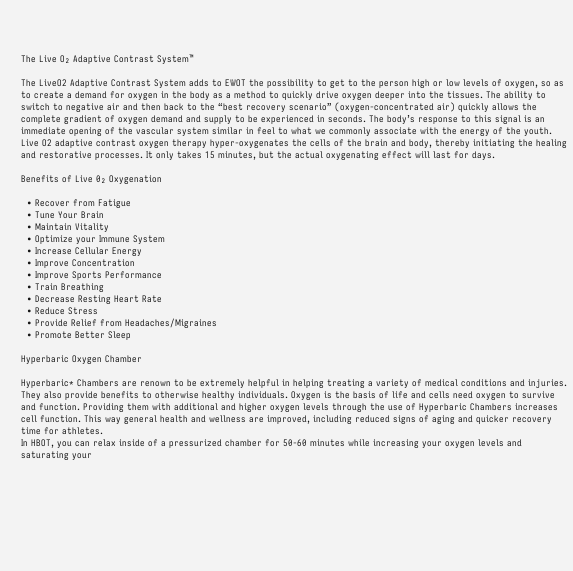The Live O₂ Adaptive Contrast System™

The LiveO2 Adaptive Contrast System adds to EWOT the possibility to get to the person high or low levels of oxygen, so as to create a demand for oxygen in the body as a method to quickly drive oxygen deeper into the tissues. The ability to switch to negative air and then back to the “best recovery scenario” (oxygen-concentrated air) quickly allows the complete gradient of oxygen demand and supply to be experienced in seconds. The body’s response to this signal is an immediate opening of the vascular system similar in feel to what we commonly associate with the energy of the youth.
Live O2 adaptive contrast oxygen therapy hyper-oxygenates the cells of the brain and body, thereby initiating the healing and restorative processes. It only takes 15 minutes, but the actual oxygenating effect will last for days.

Benefits of Live 0₂ Oxygenation

  • Recover from Fatigue
  • Tune Your Brain
  • Maintain Vitality
  • Optimize your Immune System
  • Increase Cellular Energy
  • Improve Concentration
  • Improve Sports Performance
  • Train Breathing
  • Decrease Resting Heart Rate
  • Reduce Stress
  • Provide Relief from Headaches/Migraines
  • Promote Better Sleep

Hyperbaric Oxygen Chamber

Hyperbaric* Chambers are renown to be extremely helpful in helping treating a variety of medical conditions and injuries. They also provide benefits to otherwise healthy individuals. Oxygen is the basis of life and cells need oxygen to survive and function. Providing them with additional and higher oxygen levels through the use of Hyperbaric Chambers increases cell function. This way general health and wellness are improved, including reduced signs of aging and quicker recovery time for athletes.
In HBOT, you can relax inside of a pressurized chamber for 50-60 minutes while increasing your oxygen levels and saturating your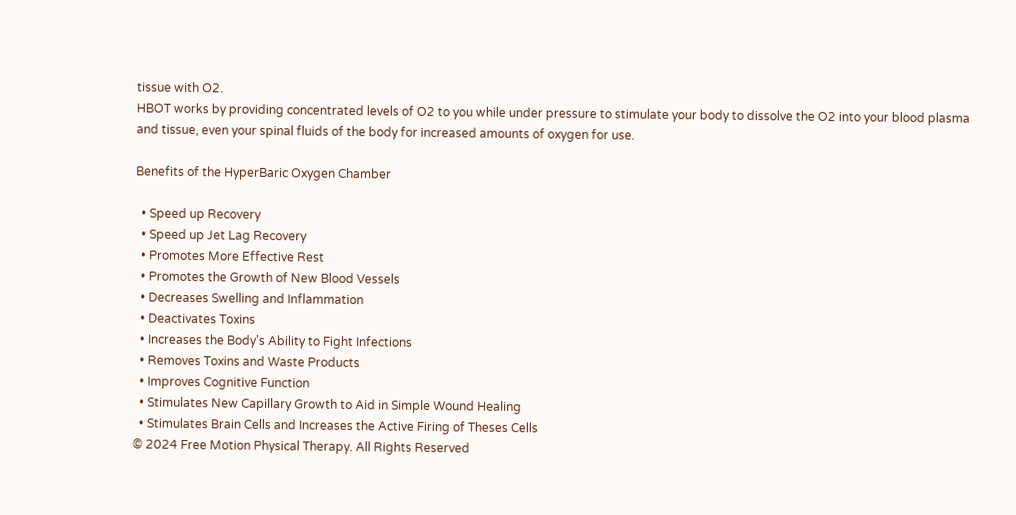tissue with O2.
HBOT works by providing concentrated levels of O2 to you while under pressure to stimulate your body to dissolve the O2 into your blood plasma and tissue, even your spinal fluids of the body for increased amounts of oxygen for use.

Benefits of the HyperBaric Oxygen Chamber

  • Speed up Recovery
  • Speed up Jet Lag Recovery
  • Promotes More Effective Rest
  • Promotes the Growth of New Blood Vessels
  • Decreases Swelling and Inflammation
  • Deactivates Toxins
  • Increases the Body's Ability to Fight Infections
  • Removes Toxins and Waste Products
  • Improves Cognitive Function
  • Stimulates New Capillary Growth to Aid in Simple Wound Healing
  • Stimulates Brain Cells and Increases the Active Firing of Theses Cells
© 2024 Free Motion Physical Therapy. All Rights Reserved